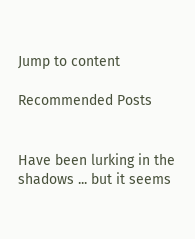Jump to content

Recommended Posts


Have been lurking in the shadows ... but it seems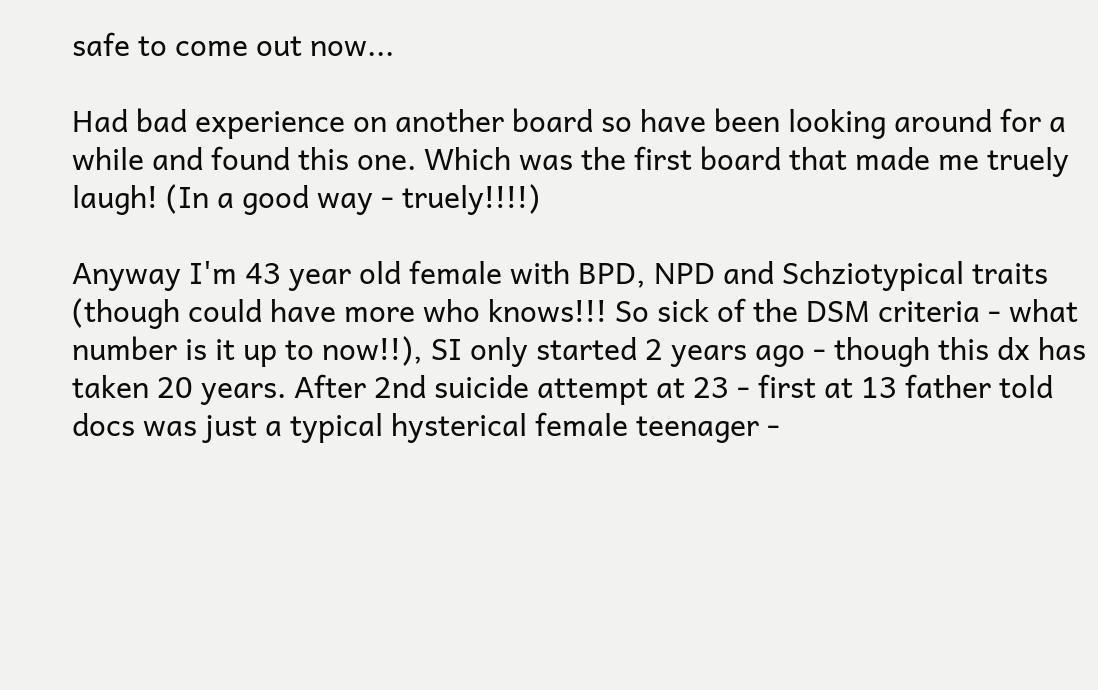safe to come out now...

Had bad experience on another board so have been looking around for a while and found this one. Which was the first board that made me truely laugh! (In a good way - truely!!!!)

Anyway I'm 43 year old female with BPD, NPD and Schziotypical traits (though could have more who knows!!! So sick of the DSM criteria - what number is it up to now!!), SI only started 2 years ago - though this dx has taken 20 years. After 2nd suicide attempt at 23 - first at 13 father told docs was just a typical hysterical female teenager -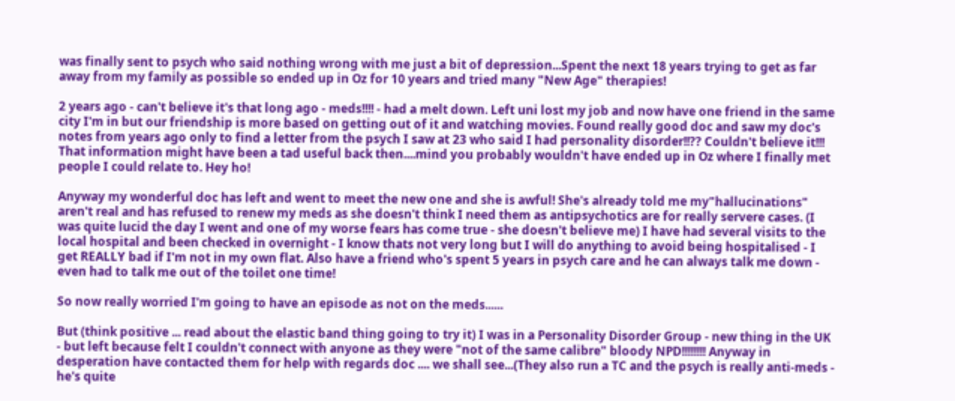was finally sent to psych who said nothing wrong with me just a bit of depression...Spent the next 18 years trying to get as far away from my family as possible so ended up in Oz for 10 years and tried many "New Age" therapies!

2 years ago - can't believe it's that long ago - meds!!!! - had a melt down. Left uni lost my job and now have one friend in the same city I'm in but our friendship is more based on getting out of it and watching movies. Found really good doc and saw my doc's notes from years ago only to find a letter from the psych I saw at 23 who said I had personality disorder!!?? Couldn't believe it!!! That information might have been a tad useful back then....mind you probably wouldn't have ended up in Oz where I finally met people I could relate to. Hey ho!

Anyway my wonderful doc has left and went to meet the new one and she is awful! She's already told me my"hallucinations" aren't real and has refused to renew my meds as she doesn't think I need them as antipsychotics are for really servere cases. (I was quite lucid the day I went and one of my worse fears has come true - she doesn't believe me) I have had several visits to the local hospital and been checked in overnight - I know thats not very long but I will do anything to avoid being hospitalised - I get REALLY bad if I'm not in my own flat. Also have a friend who's spent 5 years in psych care and he can always talk me down - even had to talk me out of the toilet one time!

So now really worried I'm going to have an episode as not on the meds......

But (think positive ... read about the elastic band thing going to try it) I was in a Personality Disorder Group - new thing in the UK - but left because felt I couldn't connect with anyone as they were "not of the same calibre" bloody NPD!!!!!!!! Anyway in desperation have contacted them for help with regards doc .... we shall see...(They also run a TC and the psych is really anti-meds - he's quite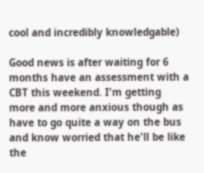cool and incredibly knowledgable)

Good news is after waiting for 6 months have an assessment with a CBT this weekend. I'm getting more and more anxious though as have to go quite a way on the bus and know worried that he'll be like the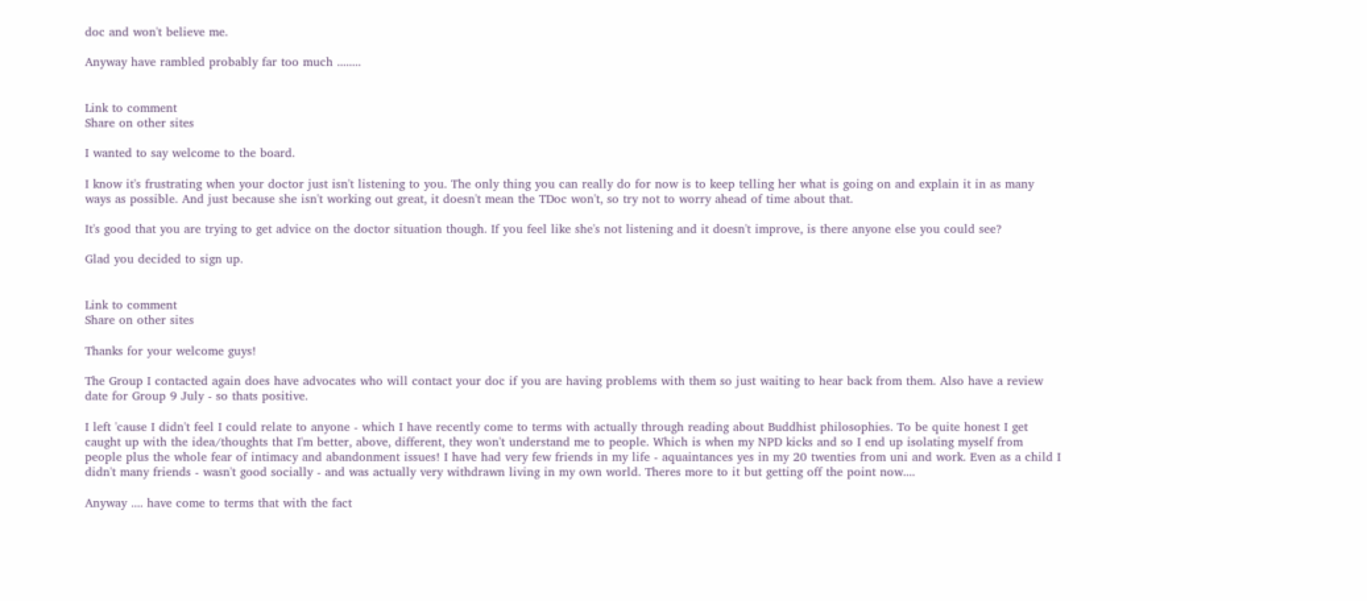doc and won't believe me.

Anyway have rambled probably far too much ........


Link to comment
Share on other sites

I wanted to say welcome to the board.

I know it's frustrating when your doctor just isn't listening to you. The only thing you can really do for now is to keep telling her what is going on and explain it in as many ways as possible. And just because she isn't working out great, it doesn't mean the TDoc won't, so try not to worry ahead of time about that.

It's good that you are trying to get advice on the doctor situation though. If you feel like she's not listening and it doesn't improve, is there anyone else you could see?

Glad you decided to sign up.


Link to comment
Share on other sites

Thanks for your welcome guys!

The Group I contacted again does have advocates who will contact your doc if you are having problems with them so just waiting to hear back from them. Also have a review date for Group 9 July - so thats positive.

I left 'cause I didn't feel I could relate to anyone - which I have recently come to terms with actually through reading about Buddhist philosophies. To be quite honest I get caught up with the idea/thoughts that I'm better, above, different, they won't understand me to people. Which is when my NPD kicks and so I end up isolating myself from people plus the whole fear of intimacy and abandonment issues! I have had very few friends in my life - aquaintances yes in my 20 twenties from uni and work. Even as a child I didn't many friends - wasn't good socially - and was actually very withdrawn living in my own world. Theres more to it but getting off the point now....

Anyway .... have come to terms that with the fact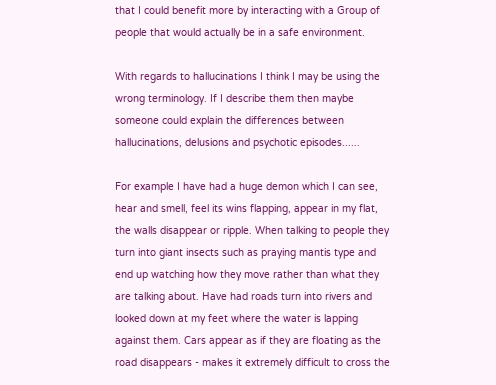that I could benefit more by interacting with a Group of people that would actually be in a safe environment.

With regards to hallucinations I think I may be using the wrong terminology. If I describe them then maybe someone could explain the differences between hallucinations, delusions and psychotic episodes......

For example I have had a huge demon which I can see, hear and smell, feel its wins flapping, appear in my flat, the walls disappear or ripple. When talking to people they turn into giant insects such as praying mantis type and end up watching how they move rather than what they are talking about. Have had roads turn into rivers and looked down at my feet where the water is lapping against them. Cars appear as if they are floating as the road disappears - makes it extremely difficult to cross the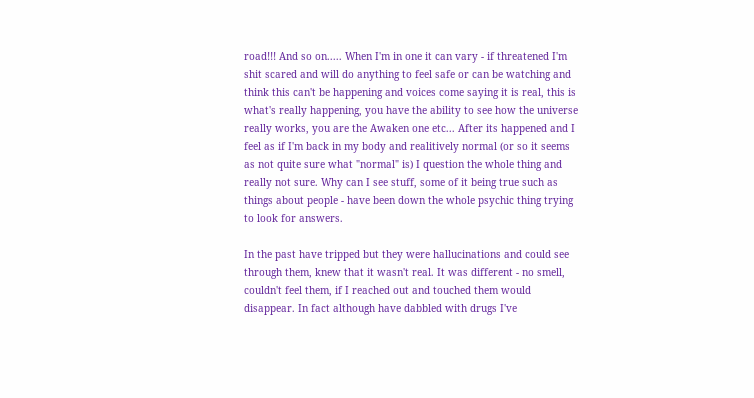road!!! And so on..... When I'm in one it can vary - if threatened I'm shit scared and will do anything to feel safe or can be watching and think this can't be happening and voices come saying it is real, this is what's really happening, you have the ability to see how the universe really works, you are the Awaken one etc... After its happened and I feel as if I'm back in my body and realitively normal (or so it seems as not quite sure what "normal" is) I question the whole thing and really not sure. Why can I see stuff, some of it being true such as things about people - have been down the whole psychic thing trying to look for answers.

In the past have tripped but they were hallucinations and could see through them, knew that it wasn't real. It was different - no smell, couldn't feel them, if I reached out and touched them would disappear. In fact although have dabbled with drugs I've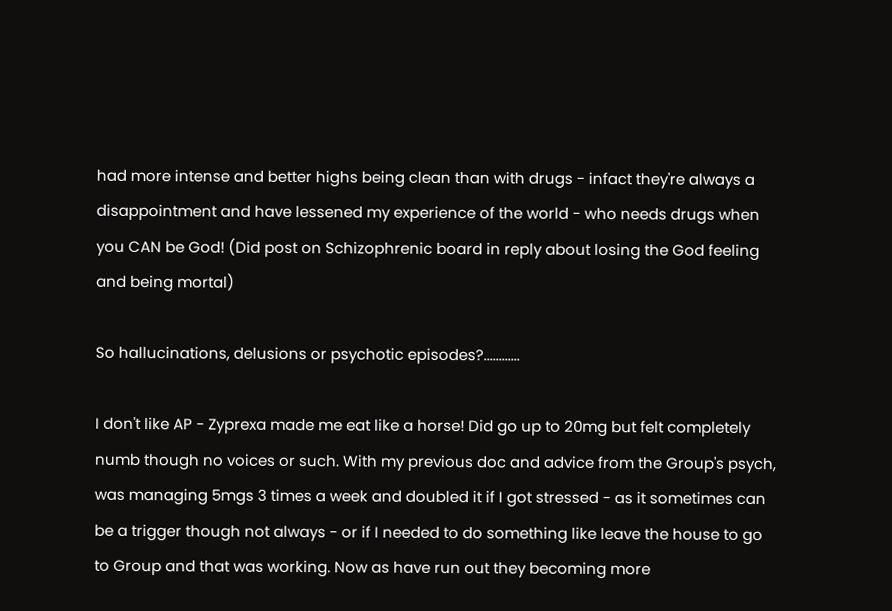had more intense and better highs being clean than with drugs - infact they're always a disappointment and have lessened my experience of the world - who needs drugs when you CAN be God! (Did post on Schizophrenic board in reply about losing the God feeling and being mortal)

So hallucinations, delusions or psychotic episodes?............

I don't like AP - Zyprexa made me eat like a horse! Did go up to 20mg but felt completely numb though no voices or such. With my previous doc and advice from the Group's psych, was managing 5mgs 3 times a week and doubled it if I got stressed - as it sometimes can be a trigger though not always - or if I needed to do something like leave the house to go to Group and that was working. Now as have run out they becoming more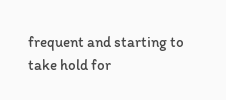frequent and starting to take hold for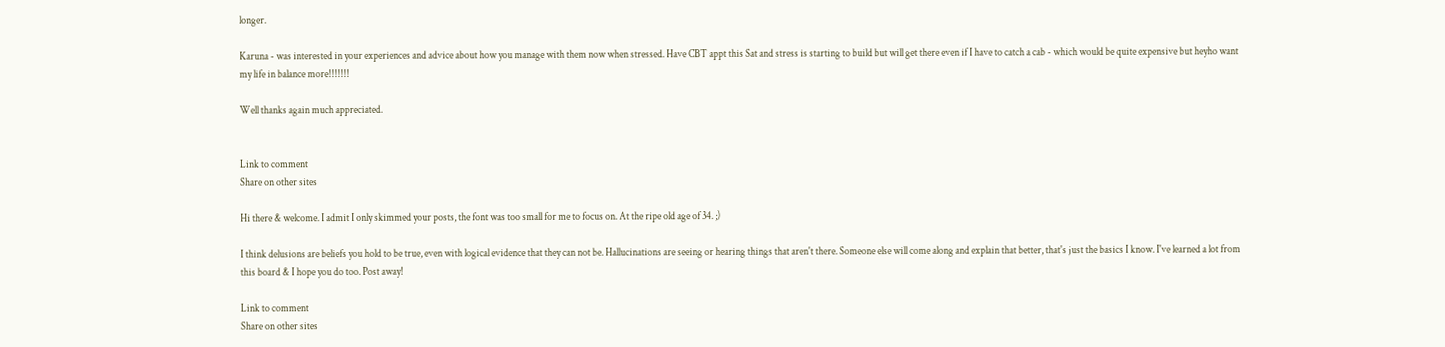longer.

Karuna - was interested in your experiences and advice about how you manage with them now when stressed. Have CBT appt this Sat and stress is starting to build but will get there even if I have to catch a cab - which would be quite expensive but heyho want my life in balance more!!!!!!!

Well thanks again much appreciated.


Link to comment
Share on other sites

Hi there & welcome. I admit I only skimmed your posts, the font was too small for me to focus on. At the ripe old age of 34. ;)

I think delusions are beliefs you hold to be true, even with logical evidence that they can not be. Hallucinations are seeing or hearing things that aren't there. Someone else will come along and explain that better, that's just the basics I know. I've learned a lot from this board & I hope you do too. Post away!

Link to comment
Share on other sites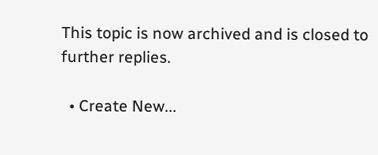This topic is now archived and is closed to further replies.

  • Create New...